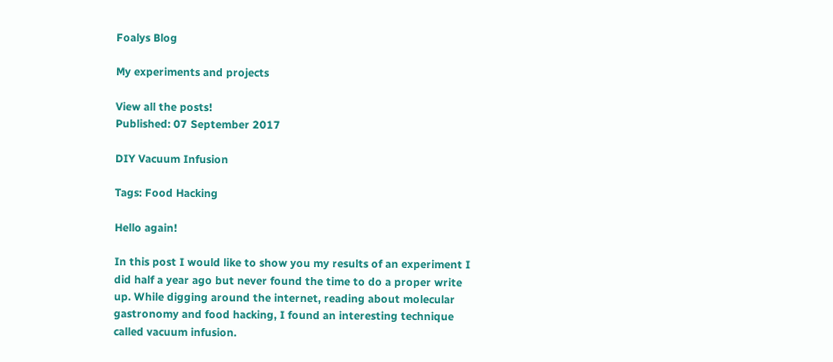Foalys Blog

My experiments and projects

View all the posts!
Published: 07 September 2017

DIY Vacuum Infusion

Tags: Food Hacking

Hello again!

In this post I would like to show you my results of an experiment I did half a year ago but never found the time to do a proper write up. While digging around the internet, reading about molecular gastronomy and food hacking, I found an interesting technique called vacuum infusion.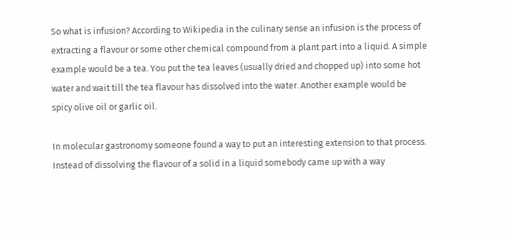So what is infusion? According to Wikipedia in the culinary sense an infusion is the process of extracting a flavour or some other chemical compound from a plant part into a liquid. A simple example would be a tea. You put the tea leaves (usually dried and chopped up) into some hot water and wait till the tea flavour has dissolved into the water. Another example would be spicy olive oil or garlic oil.

In molecular gastronomy someone found a way to put an interesting extension to that process. Instead of dissolving the flavour of a solid in a liquid somebody came up with a way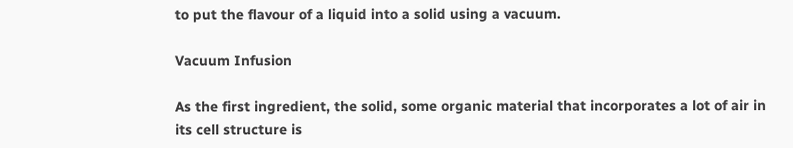to put the flavour of a liquid into a solid using a vacuum.

Vacuum Infusion

As the first ingredient, the solid, some organic material that incorporates a lot of air in its cell structure is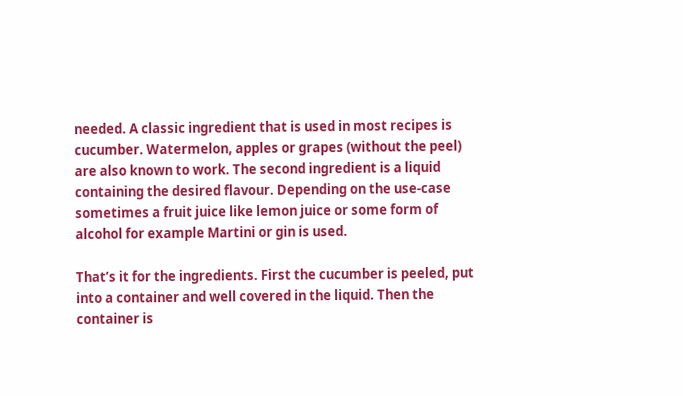needed. A classic ingredient that is used in most recipes is cucumber. Watermelon, apples or grapes (without the peel) are also known to work. The second ingredient is a liquid containing the desired flavour. Depending on the use-case sometimes a fruit juice like lemon juice or some form of alcohol for example Martini or gin is used.

That’s it for the ingredients. First the cucumber is peeled, put into a container and well covered in the liquid. Then the container is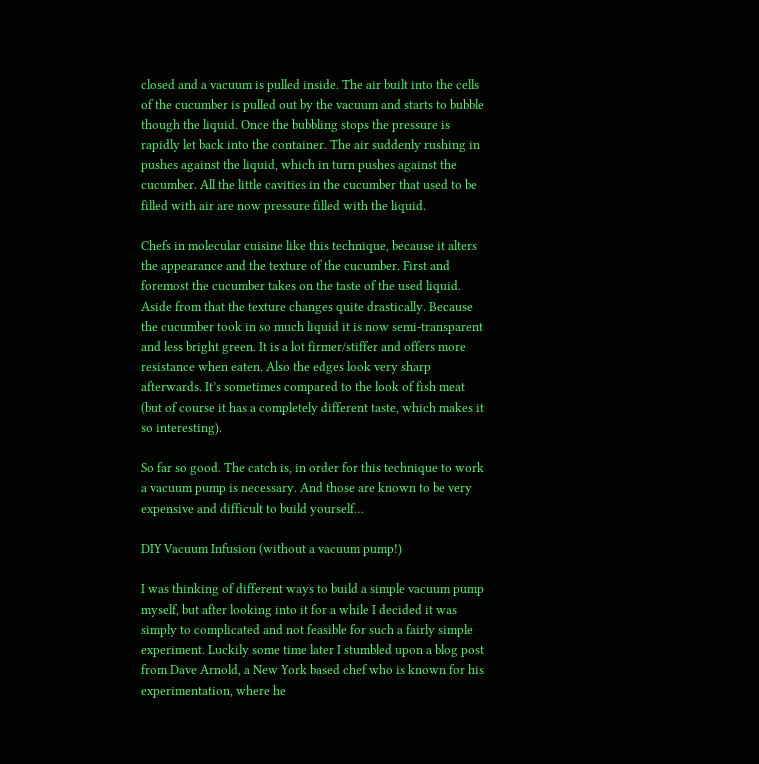closed and a vacuum is pulled inside. The air built into the cells of the cucumber is pulled out by the vacuum and starts to bubble though the liquid. Once the bubbling stops the pressure is rapidly let back into the container. The air suddenly rushing in pushes against the liquid, which in turn pushes against the cucumber. All the little cavities in the cucumber that used to be filled with air are now pressure filled with the liquid.

Chefs in molecular cuisine like this technique, because it alters the appearance and the texture of the cucumber. First and foremost the cucumber takes on the taste of the used liquid. Aside from that the texture changes quite drastically. Because the cucumber took in so much liquid it is now semi-transparent and less bright green. It is a lot firmer/stiffer and offers more resistance when eaten. Also the edges look very sharp afterwards. It’s sometimes compared to the look of fish meat (but of course it has a completely different taste, which makes it so interesting).

So far so good. The catch is, in order for this technique to work a vacuum pump is necessary. And those are known to be very expensive and difficult to build yourself…

DIY Vacuum Infusion (without a vacuum pump!)

I was thinking of different ways to build a simple vacuum pump myself, but after looking into it for a while I decided it was simply to complicated and not feasible for such a fairly simple experiment. Luckily some time later I stumbled upon a blog post from Dave Arnold, a New York based chef who is known for his experimentation, where he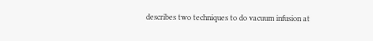describes two techniques to do vacuum infusion at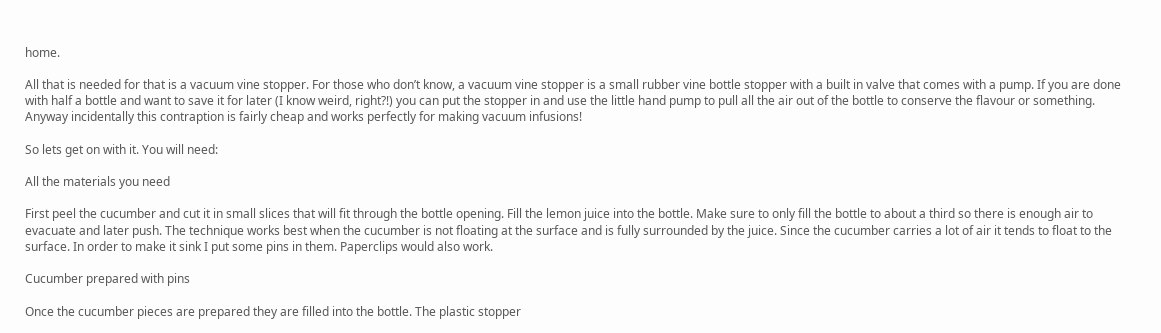home.

All that is needed for that is a vacuum vine stopper. For those who don’t know, a vacuum vine stopper is a small rubber vine bottle stopper with a built in valve that comes with a pump. If you are done with half a bottle and want to save it for later (I know weird, right?!) you can put the stopper in and use the little hand pump to pull all the air out of the bottle to conserve the flavour or something. Anyway incidentally this contraption is fairly cheap and works perfectly for making vacuum infusions!

So lets get on with it. You will need:

All the materials you need

First peel the cucumber and cut it in small slices that will fit through the bottle opening. Fill the lemon juice into the bottle. Make sure to only fill the bottle to about a third so there is enough air to evacuate and later push. The technique works best when the cucumber is not floating at the surface and is fully surrounded by the juice. Since the cucumber carries a lot of air it tends to float to the surface. In order to make it sink I put some pins in them. Paperclips would also work.

Cucumber prepared with pins

Once the cucumber pieces are prepared they are filled into the bottle. The plastic stopper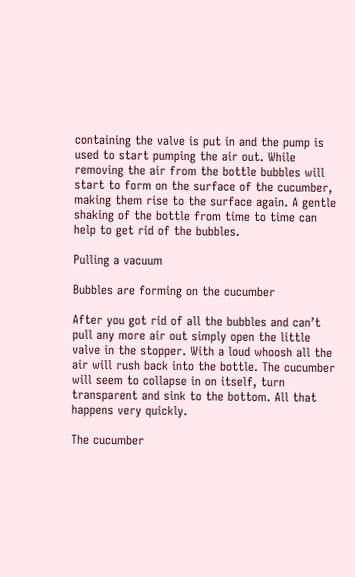containing the valve is put in and the pump is used to start pumping the air out. While removing the air from the bottle bubbles will start to form on the surface of the cucumber, making them rise to the surface again. A gentle shaking of the bottle from time to time can help to get rid of the bubbles.

Pulling a vacuum

Bubbles are forming on the cucumber

After you got rid of all the bubbles and can’t pull any more air out simply open the little valve in the stopper. With a loud whoosh all the air will rush back into the bottle. The cucumber will seem to collapse in on itself, turn transparent and sink to the bottom. All that happens very quickly.

The cucumber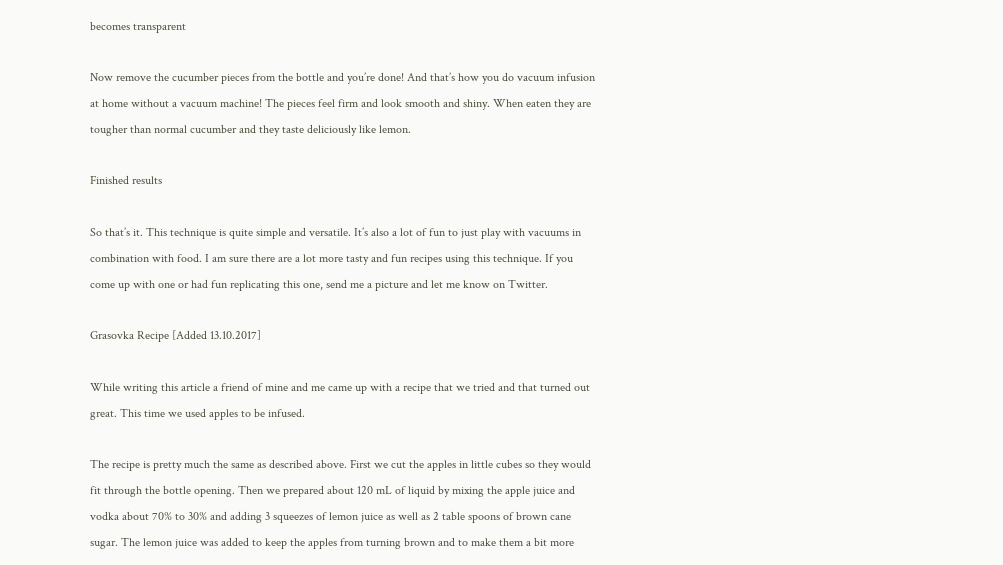becomes transparent

Now remove the cucumber pieces from the bottle and you’re done! And that’s how you do vacuum infusion at home without a vacuum machine! The pieces feel firm and look smooth and shiny. When eaten they are tougher than normal cucumber and they taste deliciously like lemon.

Finished results

So that’s it. This technique is quite simple and versatile. It’s also a lot of fun to just play with vacuums in combination with food. I am sure there are a lot more tasty and fun recipes using this technique. If you come up with one or had fun replicating this one, send me a picture and let me know on Twitter.

Grasovka Recipe [Added 13.10.2017]

While writing this article a friend of mine and me came up with a recipe that we tried and that turned out great. This time we used apples to be infused.

The recipe is pretty much the same as described above. First we cut the apples in little cubes so they would fit through the bottle opening. Then we prepared about 120 mL of liquid by mixing the apple juice and vodka about 70% to 30% and adding 3 squeezes of lemon juice as well as 2 table spoons of brown cane sugar. The lemon juice was added to keep the apples from turning brown and to make them a bit more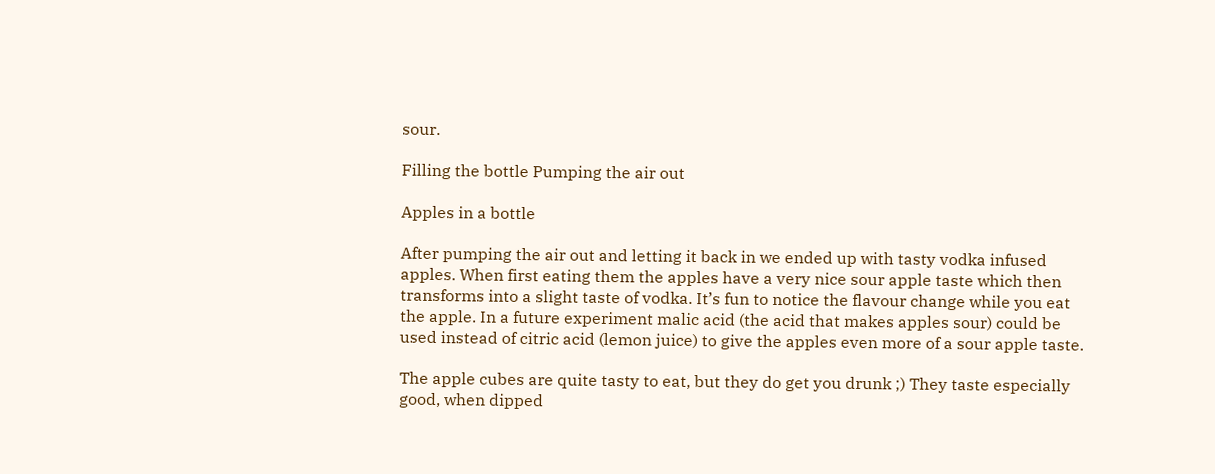sour.

Filling the bottle Pumping the air out

Apples in a bottle

After pumping the air out and letting it back in we ended up with tasty vodka infused apples. When first eating them the apples have a very nice sour apple taste which then transforms into a slight taste of vodka. It’s fun to notice the flavour change while you eat the apple. In a future experiment malic acid (the acid that makes apples sour) could be used instead of citric acid (lemon juice) to give the apples even more of a sour apple taste.

The apple cubes are quite tasty to eat, but they do get you drunk ;) They taste especially good, when dipped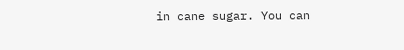in cane sugar. You can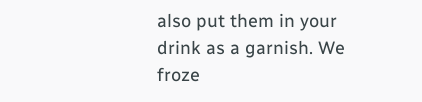also put them in your drink as a garnish. We froze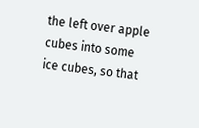the left over apple cubes into some ice cubes, so that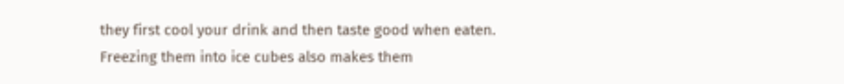they first cool your drink and then taste good when eaten. Freezing them into ice cubes also makes them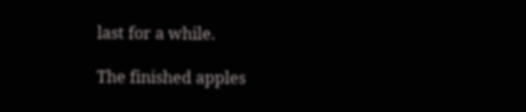last for a while.

The finished apples